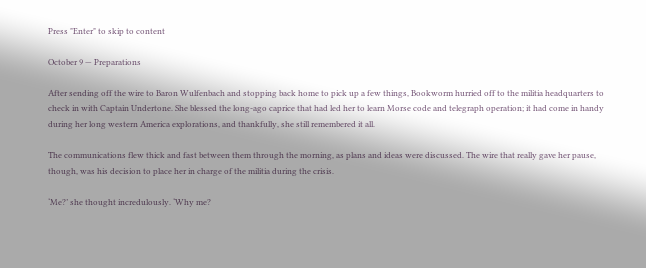Press "Enter" to skip to content

October 9 — Preparations

After sending off the wire to Baron Wulfenbach and stopping back home to pick up a few things, Bookworm hurried off to the militia headquarters to check in with Captain Undertone. She blessed the long-ago caprice that had led her to learn Morse code and telegraph operation; it had come in handy during her long western America explorations, and thankfully, she still remembered it all.

The communications flew thick and fast between them through the morning, as plans and ideas were discussed. The wire that really gave her pause, though, was his decision to place her in charge of the militia during the crisis.

‘Me?’ she thought incredulously. ‘Why me?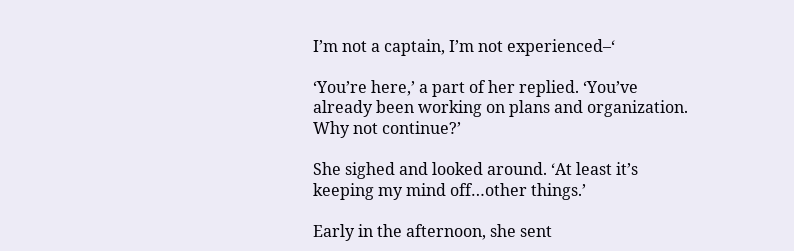I’m not a captain, I’m not experienced–‘

‘You’re here,’ a part of her replied. ‘You’ve already been working on plans and organization. Why not continue?’

She sighed and looked around. ‘At least it’s keeping my mind off…other things.’

Early in the afternoon, she sent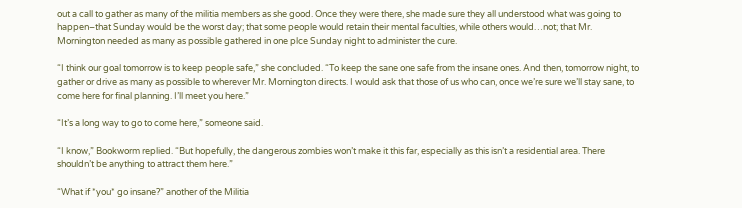out a call to gather as many of the militia members as she good. Once they were there, she made sure they all understood what was going to happen–that Sunday would be the worst day; that some people would retain their mental faculties, while others would…not; that Mr. Mornington needed as many as possible gathered in one plce Sunday night to administer the cure.

“I think our goal tomorrow is to keep people safe,” she concluded. “To keep the sane one safe from the insane ones. And then, tomorrow night, to gather or drive as many as possible to wherever Mr. Mornington directs. I would ask that those of us who can, once we’re sure we’ll stay sane, to come here for final planning. I’ll meet you here.”

“It’s a long way to go to come here,” someone said.

“I know,” Bookworm replied. “But hopefully, the dangerous zombies won’t make it this far, especially as this isn’t a residential area. There shouldn’t be anything to attract them here.”

“What if *you* go insane?” another of the Militia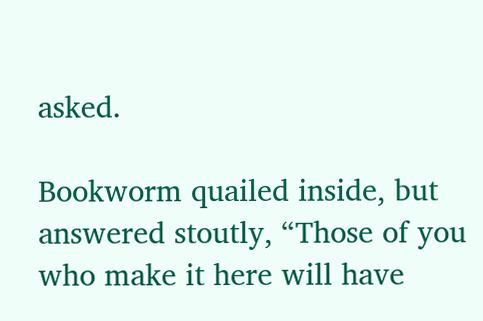asked.

Bookworm quailed inside, but answered stoutly, “Those of you who make it here will have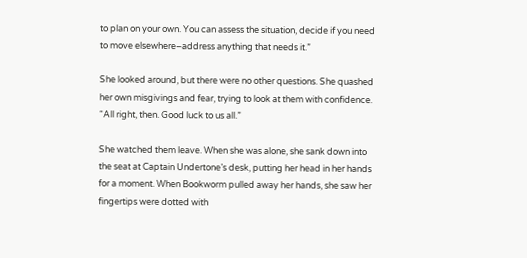to plan on your own. You can assess the situation, decide if you need to move elsewhere–address anything that needs it.”

She looked around, but there were no other questions. She quashed her own misgivings and fear, trying to look at them with confidence. “All right, then. Good luck to us all.”

She watched them leave. When she was alone, she sank down into the seat at Captain Undertone’s desk, putting her head in her hands for a moment. When Bookworm pulled away her hands, she saw her fingertips were dotted with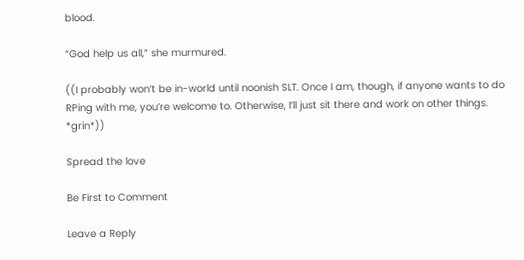blood.

“God help us all,” she murmured.

((I probably won’t be in-world until noonish SLT. Once I am, though, if anyone wants to do RPing with me, you’re welcome to. Otherwise, I’ll just sit there and work on other things. *grin*))

Spread the love

Be First to Comment

Leave a Reply